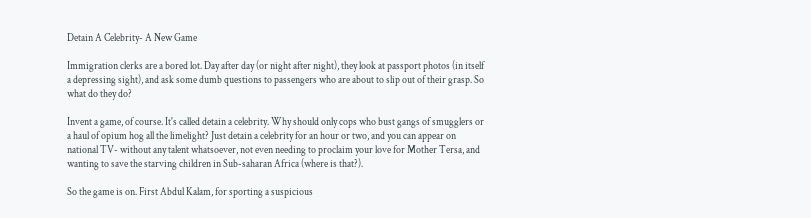Detain A Celebrity- A New Game

Immigration clerks are a bored lot. Day after day (or night after night), they look at passport photos (in itself a depressing sight), and ask some dumb questions to passengers who are about to slip out of their grasp. So what do they do?

Invent a game, of course. It's called detain a celebrity. Why should only cops who bust gangs of smugglers or a haul of opium hog all the limelight? Just detain a celebrity for an hour or two, and you can appear on national TV- without any talent whatsoever, not even needing to proclaim your love for Mother Tersa, and wanting to save the starving children in Sub-saharan Africa (where is that?).

So the game is on. First Abdul Kalam, for sporting a suspicious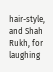hair-style, and Shah Rukh, for laughing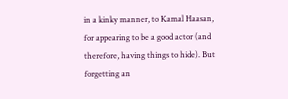in a kinky manner, to Kamal Haasan, for appearing to be a good actor (and therefore, having things to hide). But forgetting an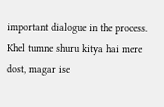important dialogue in the process. Khel tumne shuru kitya hai mere dost, magar ise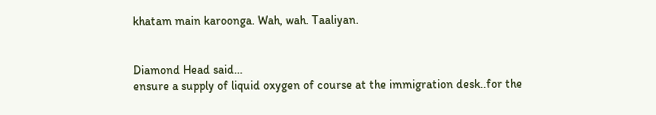khatam main karoonga. Wah, wah. Taaliyan.


Diamond Head said…
ensure a supply of liquid oxygen of course at the immigration desk..for the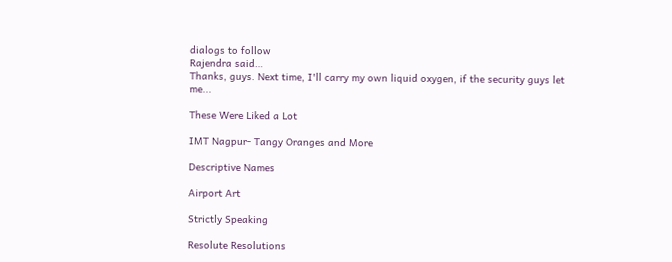dialogs to follow
Rajendra said…
Thanks, guys. Next time, I'll carry my own liquid oxygen, if the security guys let me...

These Were Liked a Lot

IMT Nagpur- Tangy Oranges and More

Descriptive Names

Airport Art

Strictly Speaking

Resolute Resolutions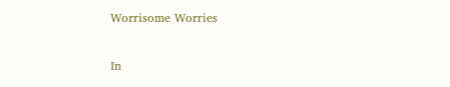Worrisome Worries

In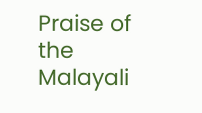Praise of the Malayali